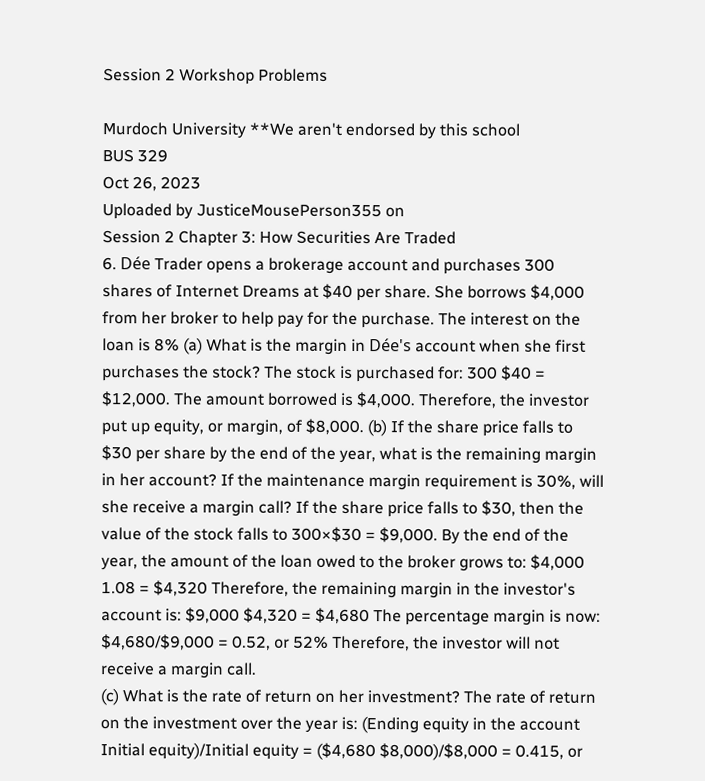Session 2 Workshop Problems

Murdoch University **We aren't endorsed by this school
BUS 329
Oct 26, 2023
Uploaded by JusticeMousePerson355 on
Session 2 Chapter 3: How Securities Are Traded
6. Dée Trader opens a brokerage account and purchases 300 shares of Internet Dreams at $40 per share. She borrows $4,000 from her broker to help pay for the purchase. The interest on the loan is 8% (a) What is the margin in Dée's account when she first purchases the stock? The stock is purchased for: 300 $40 = $12,000. The amount borrowed is $4,000. Therefore, the investor put up equity, or margin, of $8,000. (b) If the share price falls to $30 per share by the end of the year, what is the remaining margin in her account? If the maintenance margin requirement is 30%, will she receive a margin call? If the share price falls to $30, then the value of the stock falls to 300×$30 = $9,000. By the end of the year, the amount of the loan owed to the broker grows to: $4,000 1.08 = $4,320 Therefore, the remaining margin in the investor's account is: $9,000 $4,320 = $4,680 The percentage margin is now: $4,680/$9,000 = 0.52, or 52% Therefore, the investor will not receive a margin call.
(c) What is the rate of return on her investment? The rate of return on the investment over the year is: (Ending equity in the account Initial equity)/Initial equity = ($4,680 $8,000)/$8,000 = 0.415, or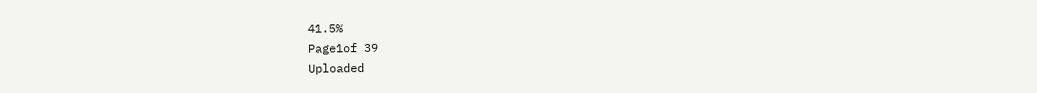41.5%
Page1of 39
Uploaded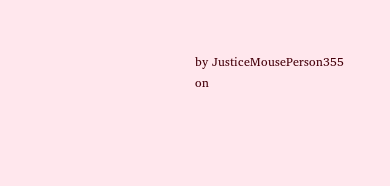by JusticeMousePerson355 on